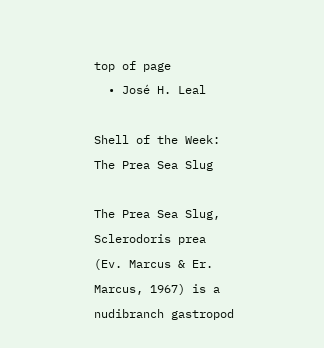top of page
  • José H. Leal

Shell of the Week: The Prea Sea Slug

The Prea Sea Slug, Sclerodoris prea (Ev. Marcus & Er. Marcus, 1967) is a nudibranch gastropod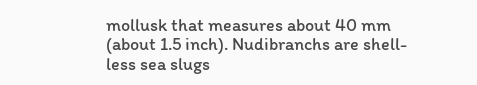mollusk that measures about 40 mm (about 1.5 inch). Nudibranchs are shell-less sea slugs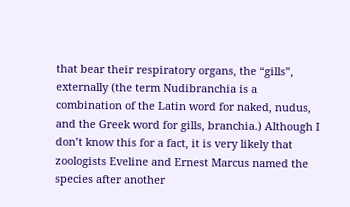that bear their respiratory organs, the “gills”, externally (the term Nudibranchia is a combination of the Latin word for naked, nudus, and the Greek word for gills, branchia.) Although I don’t know this for a fact, it is very likely that zoologists Eveline and Ernest Marcus named the species after another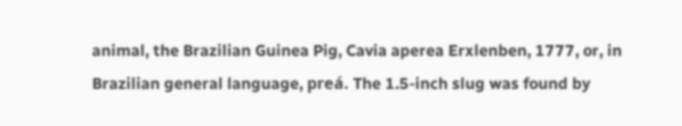animal, the Brazilian Guinea Pig, Cavia aperea Erxlenben, 1777, or, in Brazilian general language, preá. The 1.5-inch slug was found by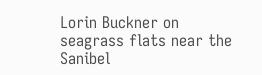Lorin Buckner on seagrass flats near the Sanibel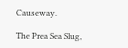Causeway.

The Prea Sea Slug,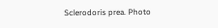Sclerodoris prea. Photo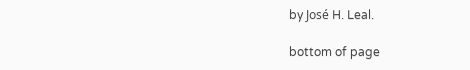by José H. Leal.

bottom of page